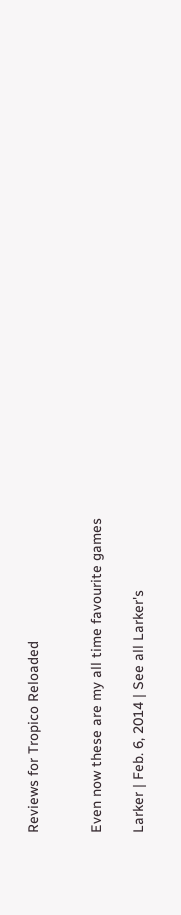Reviews for Tropico Reloaded


Even now these are my all time favourite games

Larker | Feb. 6, 2014 | See all Larker's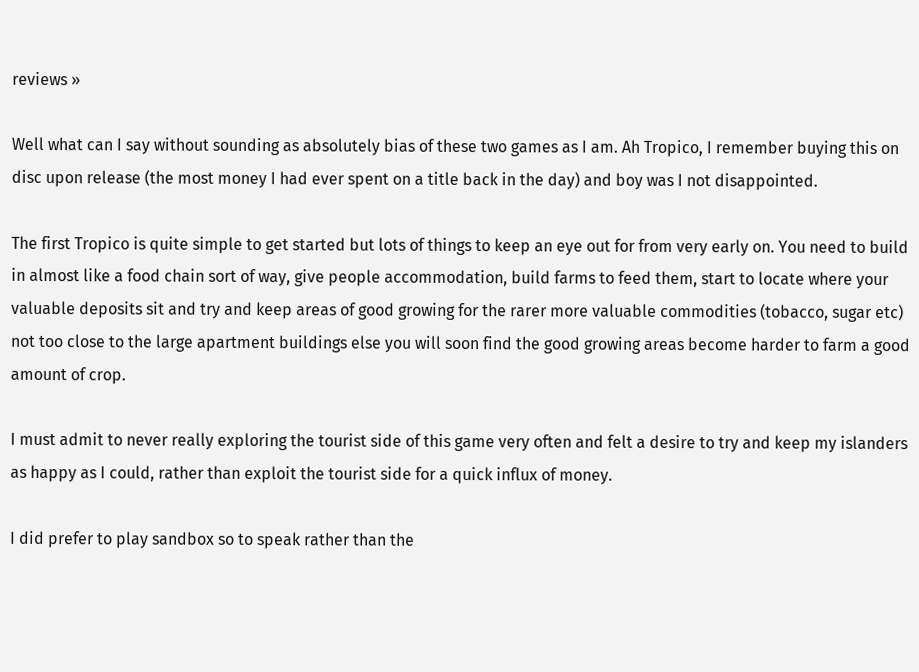reviews »

Well what can I say without sounding as absolutely bias of these two games as I am. Ah Tropico, I remember buying this on disc upon release (the most money I had ever spent on a title back in the day) and boy was I not disappointed.

The first Tropico is quite simple to get started but lots of things to keep an eye out for from very early on. You need to build in almost like a food chain sort of way, give people accommodation, build farms to feed them, start to locate where your valuable deposits sit and try and keep areas of good growing for the rarer more valuable commodities (tobacco, sugar etc) not too close to the large apartment buildings else you will soon find the good growing areas become harder to farm a good amount of crop.

I must admit to never really exploring the tourist side of this game very often and felt a desire to try and keep my islanders as happy as I could, rather than exploit the tourist side for a quick influx of money.

I did prefer to play sandbox so to speak rather than the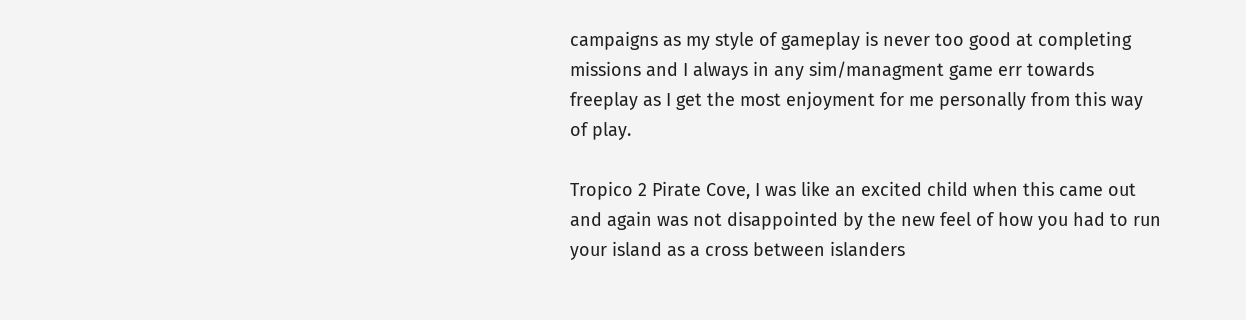campaigns as my style of gameplay is never too good at completing missions and I always in any sim/managment game err towards freeplay as I get the most enjoyment for me personally from this way of play.

Tropico 2 Pirate Cove, I was like an excited child when this came out and again was not disappointed by the new feel of how you had to run your island as a cross between islanders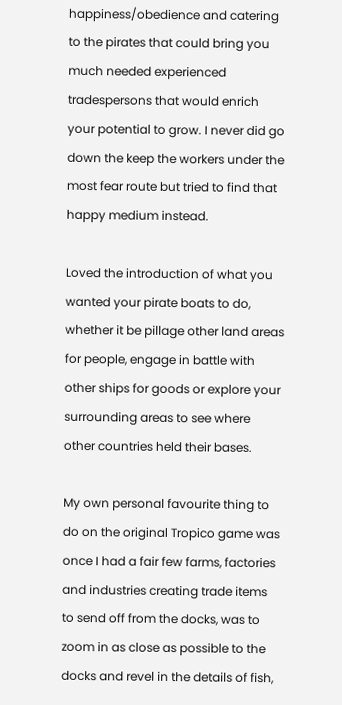happiness/obedience and catering to the pirates that could bring you much needed experienced tradespersons that would enrich your potential to grow. I never did go down the keep the workers under the most fear route but tried to find that happy medium instead.

Loved the introduction of what you wanted your pirate boats to do, whether it be pillage other land areas for people, engage in battle with other ships for goods or explore your surrounding areas to see where other countries held their bases.

My own personal favourite thing to do on the original Tropico game was once I had a fair few farms, factories and industries creating trade items to send off from the docks, was to zoom in as close as possible to the docks and revel in the details of fish,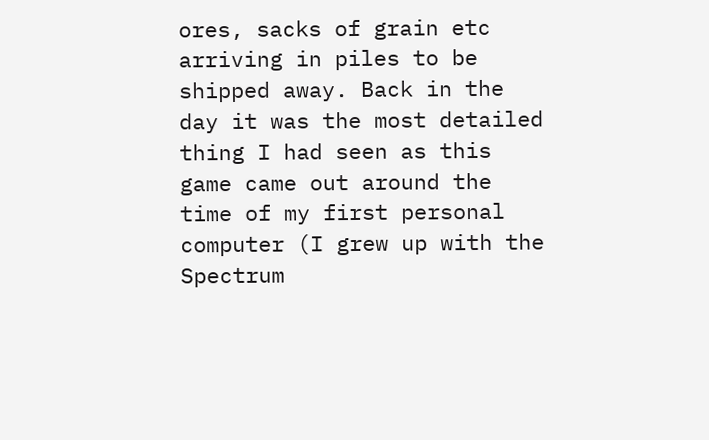ores, sacks of grain etc arriving in piles to be shipped away. Back in the day it was the most detailed thing I had seen as this game came out around the time of my first personal computer (I grew up with the Spectrum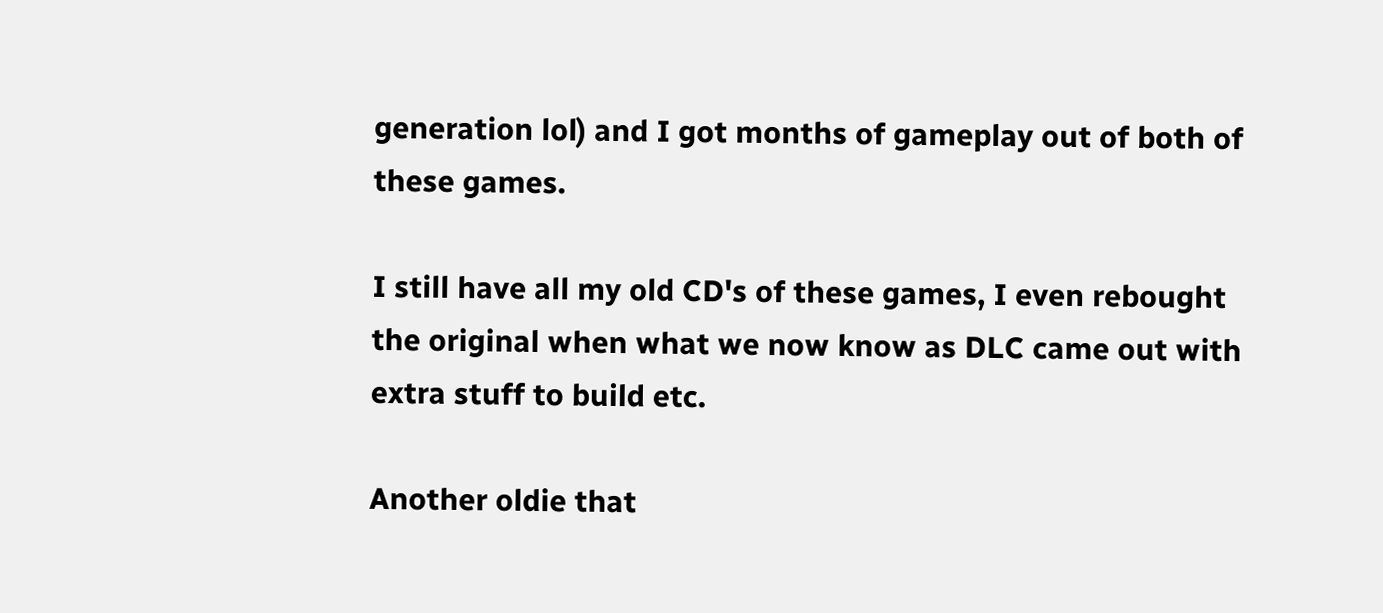generation lol) and I got months of gameplay out of both of these games.

I still have all my old CD's of these games, I even rebought the original when what we now know as DLC came out with extra stuff to build etc.

Another oldie that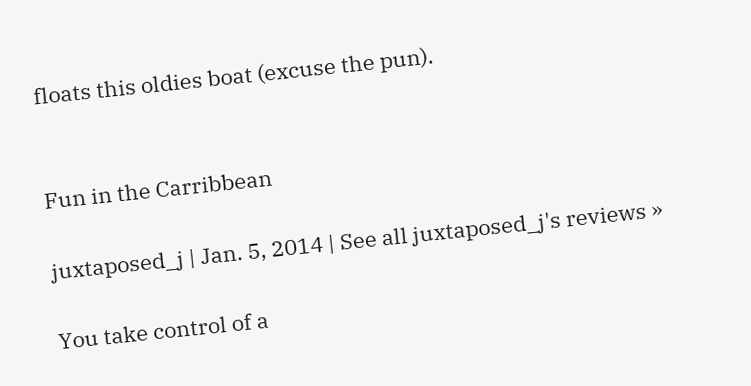floats this oldies boat (excuse the pun).


Fun in the Carribbean

juxtaposed_j | Jan. 5, 2014 | See all juxtaposed_j's reviews »

You take control of a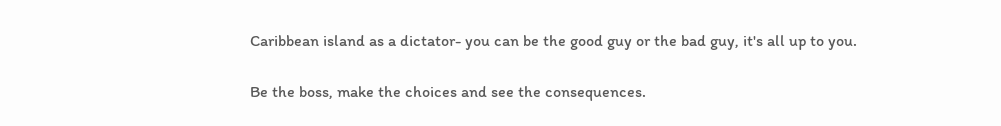Caribbean island as a dictator- you can be the good guy or the bad guy, it's all up to you.

Be the boss, make the choices and see the consequences.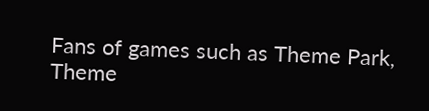Fans of games such as Theme Park, Theme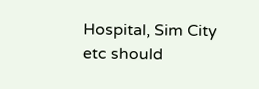Hospital, Sim City etc should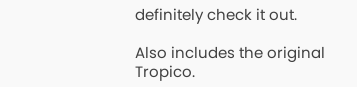definitely check it out.

Also includes the original Tropico.